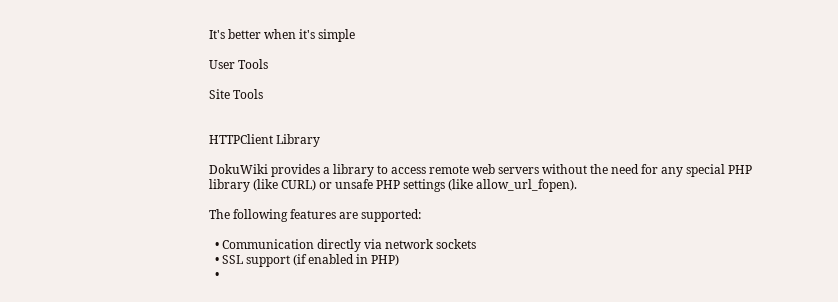It's better when it's simple

User Tools

Site Tools


HTTPClient Library

DokuWiki provides a library to access remote web servers without the need for any special PHP library (like CURL) or unsafe PHP settings (like allow_url_fopen).

The following features are supported:

  • Communication directly via network sockets
  • SSL support (if enabled in PHP)
  •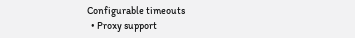Configurable timeouts
  • Proxy support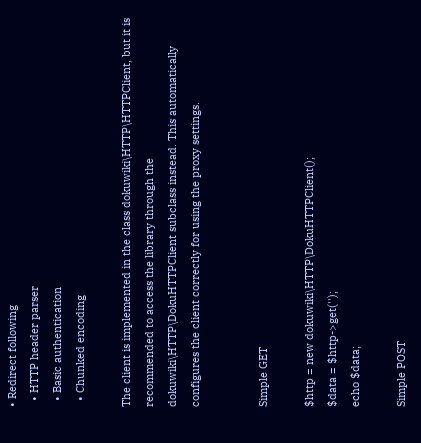• Redirect following
  • HTTP header parser
  • Basic authentication
  • Chunked encoding

The client is implemented in the class dokuwiki\HTTP\HTTPClient, but it is recommended to access the library through the dokuwiki\HTTP\DokuHTTPClient subclass instead. This automatically configures the client correctly for using the proxy settings.


Simple GET

$http = new dokuwiki\HTTP\DokuHTTPClient();
$data = $http->get('');
echo $data;

Simple POST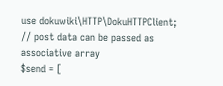use dokuwiki\HTTP\DokuHTTPClient;
// post data can be passed as associative array
$send = [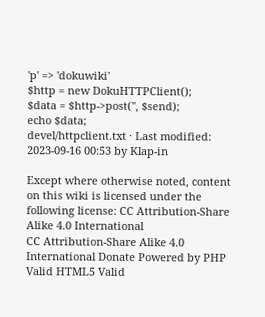'p' => 'dokuwiki'
$http = new DokuHTTPClient();
$data = $http->post('', $send);
echo $data;
devel/httpclient.txt · Last modified: 2023-09-16 00:53 by Klap-in

Except where otherwise noted, content on this wiki is licensed under the following license: CC Attribution-Share Alike 4.0 International
CC Attribution-Share Alike 4.0 International Donate Powered by PHP Valid HTML5 Valid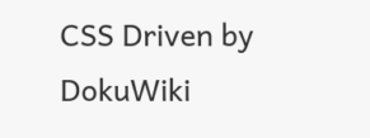CSS Driven by DokuWiki